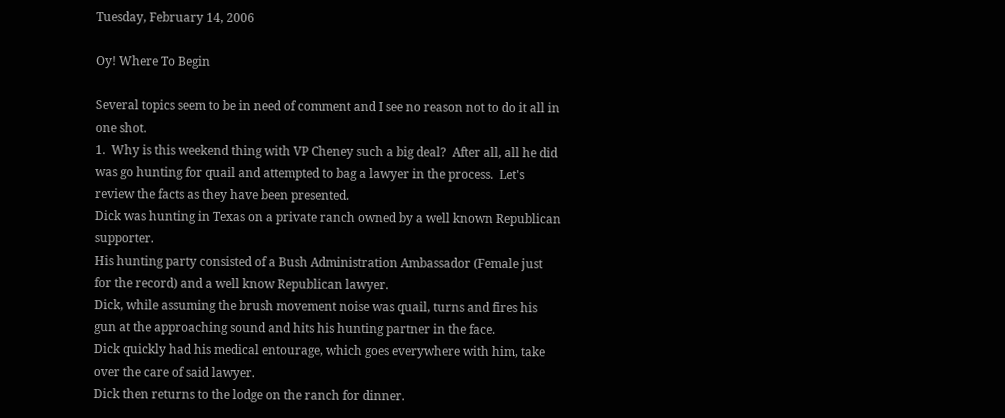Tuesday, February 14, 2006

Oy! Where To Begin

Several topics seem to be in need of comment and I see no reason not to do it all in one shot.
1.  Why is this weekend thing with VP Cheney such a big deal?  After all, all he did was go hunting for quail and attempted to bag a lawyer in the process.  Let's review the facts as they have been presented.
Dick was hunting in Texas on a private ranch owned by a well known Republican supporter.
His hunting party consisted of a Bush Administration Ambassador (Female just for the record) and a well know Republican lawyer.
Dick, while assuming the brush movement noise was quail, turns and fires his gun at the approaching sound and hits his hunting partner in the face.
Dick quickly had his medical entourage, which goes everywhere with him, take over the care of said lawyer.
Dick then returns to the lodge on the ranch for dinner.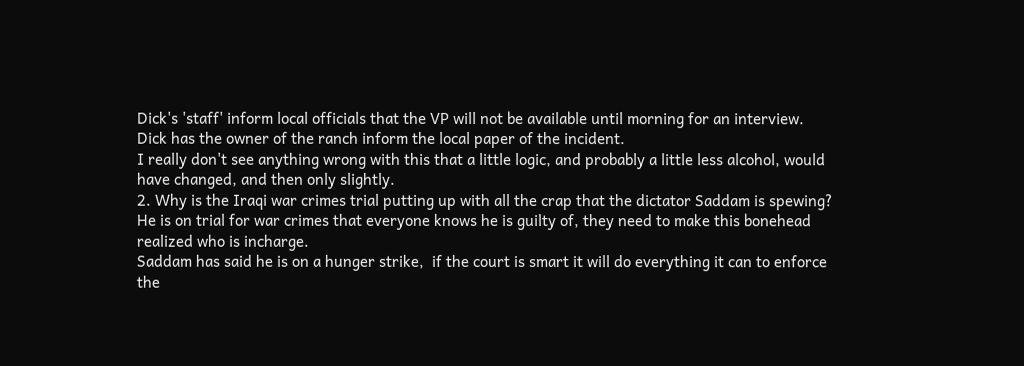Dick's 'staff' inform local officials that the VP will not be available until morning for an interview.
Dick has the owner of the ranch inform the local paper of the incident.
I really don't see anything wrong with this that a little logic, and probably a little less alcohol, would have changed, and then only slightly.
2. Why is the Iraqi war crimes trial putting up with all the crap that the dictator Saddam is spewing?  He is on trial for war crimes that everyone knows he is guilty of, they need to make this bonehead realized who is incharge.
Saddam has said he is on a hunger strike,  if the court is smart it will do everything it can to enforce the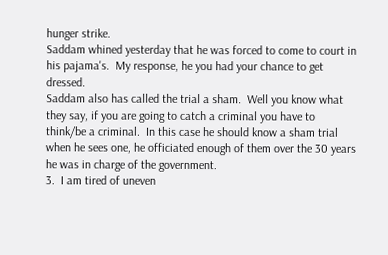hunger strike.
Saddam whined yesterday that he was forced to come to court in his pajama's.  My response, he you had your chance to get dressed.
Saddam also has called the trial a sham.  Well you know what they say, if you are going to catch a criminal you have to think/be a criminal.  In this case he should know a sham trial when he sees one, he officiated enough of them over the 30 years he was in charge of the government.
3.  I am tired of uneven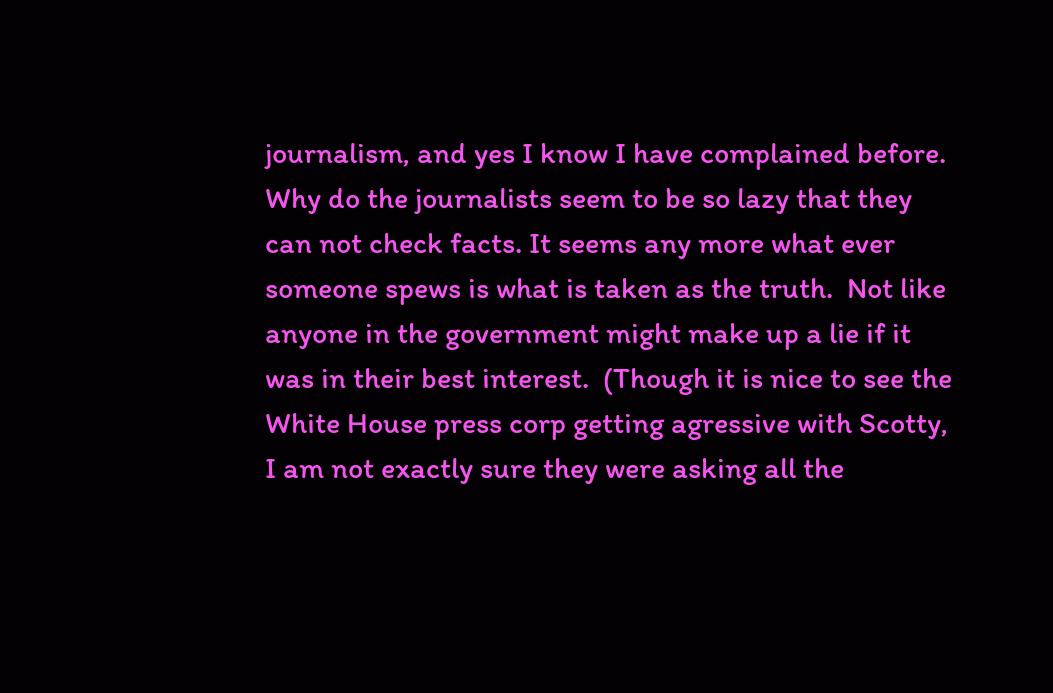journalism, and yes I know I have complained before.  Why do the journalists seem to be so lazy that they can not check facts. It seems any more what ever someone spews is what is taken as the truth.  Not like anyone in the government might make up a lie if it was in their best interest.  (Though it is nice to see the White House press corp getting agressive with Scotty, I am not exactly sure they were asking all the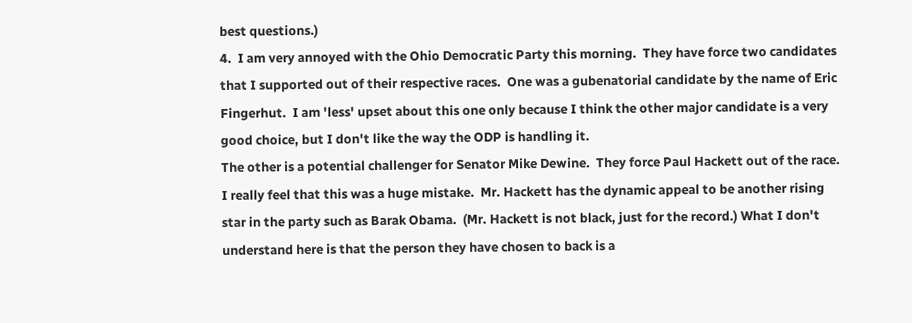best questions.)
4.  I am very annoyed with the Ohio Democratic Party this morning.  They have force two candidates that I supported out of their respective races.  One was a gubenatorial candidate by the name of Eric Fingerhut.  I am 'less' upset about this one only because I think the other major candidate is a very good choice, but I don't like the way the ODP is handling it.
The other is a potential challenger for Senator Mike Dewine.  They force Paul Hackett out of the race.  I really feel that this was a huge mistake.  Mr. Hackett has the dynamic appeal to be another rising star in the party such as Barak Obama.  (Mr. Hackett is not black, just for the record.) What I don't understand here is that the person they have chosen to back is a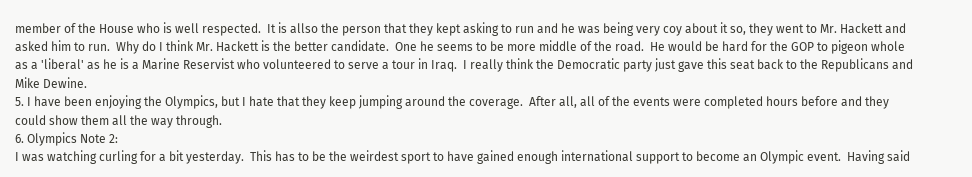member of the House who is well respected.  It is allso the person that they kept asking to run and he was being very coy about it so, they went to Mr. Hackett and asked him to run.  Why do I think Mr. Hackett is the better candidate.  One he seems to be more middle of the road.  He would be hard for the GOP to pigeon whole as a 'liberal' as he is a Marine Reservist who volunteered to serve a tour in Iraq.  I really think the Democratic party just gave this seat back to the Republicans and Mike Dewine.
5. I have been enjoying the Olympics, but I hate that they keep jumping around the coverage.  After all, all of the events were completed hours before and they could show them all the way through.
6. Olympics Note 2:
I was watching curling for a bit yesterday.  This has to be the weirdest sport to have gained enough international support to become an Olympic event.  Having said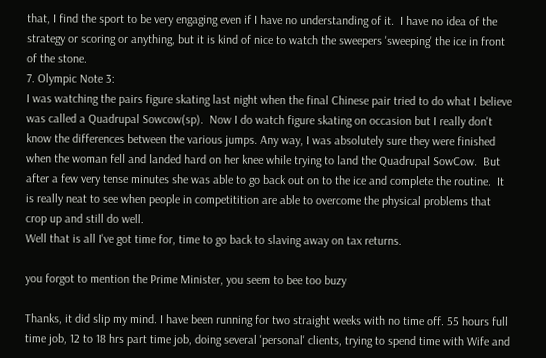that, I find the sport to be very engaging even if I have no understanding of it.  I have no idea of the strategy or scoring or anything, but it is kind of nice to watch the sweepers 'sweeping' the ice in front of the stone.
7. Olympic Note 3:
I was watching the pairs figure skating last night when the final Chinese pair tried to do what I believe was called a Quadrupal Sowcow(sp).  Now I do watch figure skating on occasion but I really don't know the differences between the various jumps. Any way, I was absolutely sure they were finished when the woman fell and landed hard on her knee while trying to land the Quadrupal SowCow.  But after a few very tense minutes she was able to go back out on to the ice and complete the routine.  It is really neat to see when people in competitition are able to overcome the physical problems that crop up and still do well.
Well that is all I've got time for, time to go back to slaving away on tax returns.

you forgot to mention the Prime Minister, you seem to bee too buzy

Thanks, it did slip my mind. I have been running for two straight weeks with no time off. 55 hours full time job, 12 to 18 hrs part time job, doing several 'personal' clients, trying to spend time with Wife and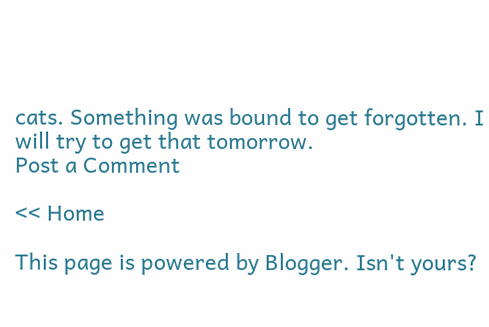cats. Something was bound to get forgotten. I will try to get that tomorrow.
Post a Comment

<< Home

This page is powered by Blogger. Isn't yours?